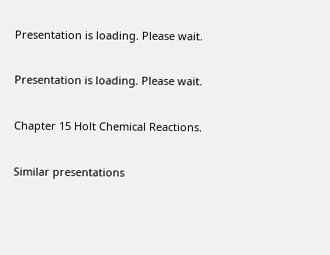Presentation is loading. Please wait.

Presentation is loading. Please wait.

Chapter 15 Holt Chemical Reactions.

Similar presentations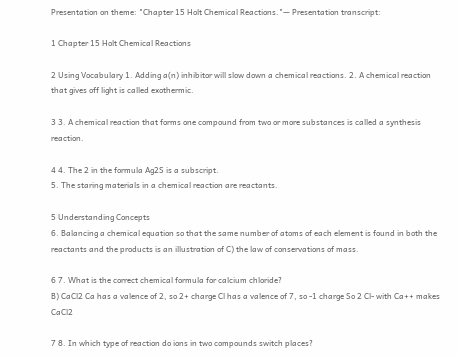Presentation on theme: "Chapter 15 Holt Chemical Reactions."— Presentation transcript:

1 Chapter 15 Holt Chemical Reactions

2 Using Vocabulary 1. Adding a(n) inhibitor will slow down a chemical reactions. 2. A chemical reaction that gives off light is called exothermic.

3 3. A chemical reaction that forms one compound from two or more substances is called a synthesis reaction.

4 4. The 2 in the formula Ag2S is a subscript.
5. The staring materials in a chemical reaction are reactants.

5 Understanding Concepts
6. Balancing a chemical equation so that the same number of atoms of each element is found in both the reactants and the products is an illustration of C) the law of conservations of mass.

6 7. What is the correct chemical formula for calcium chloride?
B) CaCl2 Ca has a valence of 2, so 2+ charge Cl has a valence of 7, so -1 charge So 2 Cl- with Ca++ makes CaCl2

7 8. In which type of reaction do ions in two compounds switch places?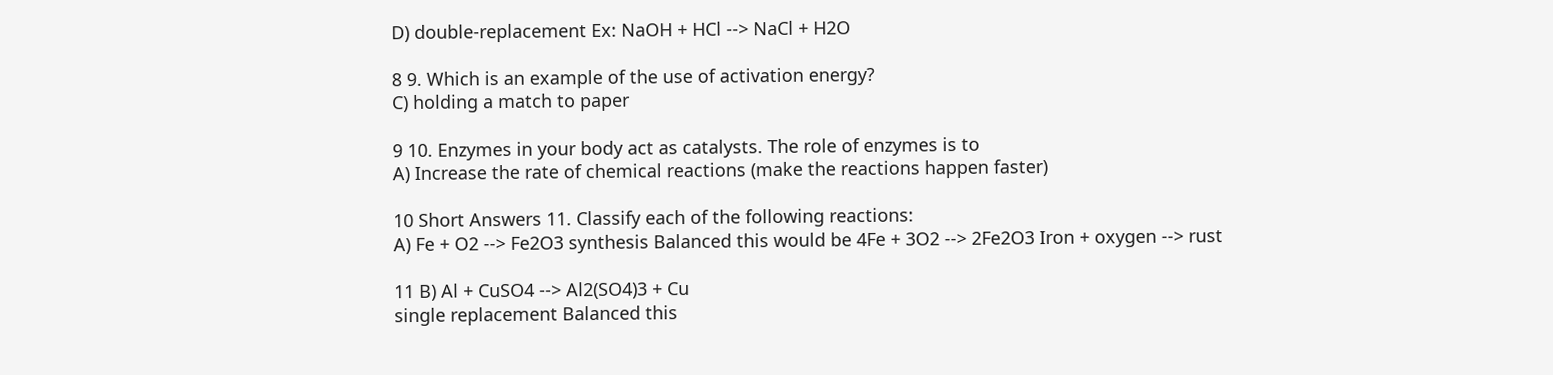D) double-replacement Ex: NaOH + HCl --> NaCl + H2O

8 9. Which is an example of the use of activation energy?
C) holding a match to paper

9 10. Enzymes in your body act as catalysts. The role of enzymes is to
A) Increase the rate of chemical reactions (make the reactions happen faster)

10 Short Answers 11. Classify each of the following reactions:
A) Fe + O2 --> Fe2O3 synthesis Balanced this would be 4Fe + 3O2 --> 2Fe2O3 Iron + oxygen --> rust

11 B) Al + CuSO4 --> Al2(SO4)3 + Cu
single replacement Balanced this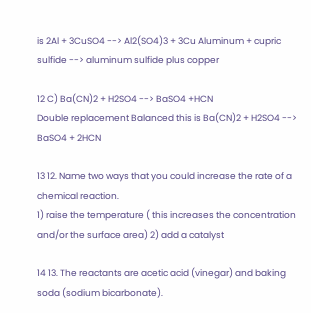is 2Al + 3CuSO4 --> Al2(SO4)3 + 3Cu Aluminum + cupric sulfide --> aluminum sulfide plus copper

12 C) Ba(CN)2 + H2SO4 --> BaSO4 +HCN
Double replacement Balanced this is Ba(CN)2 + H2SO4 --> BaSO4 + 2HCN

13 12. Name two ways that you could increase the rate of a chemical reaction.
1) raise the temperature ( this increases the concentration and/or the surface area) 2) add a catalyst

14 13. The reactants are acetic acid (vinegar) and baking soda (sodium bicarbonate).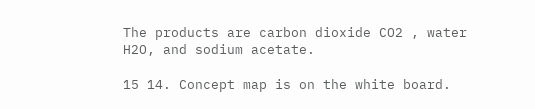The products are carbon dioxide CO2 , water H2O, and sodium acetate.

15 14. Concept map is on the white board.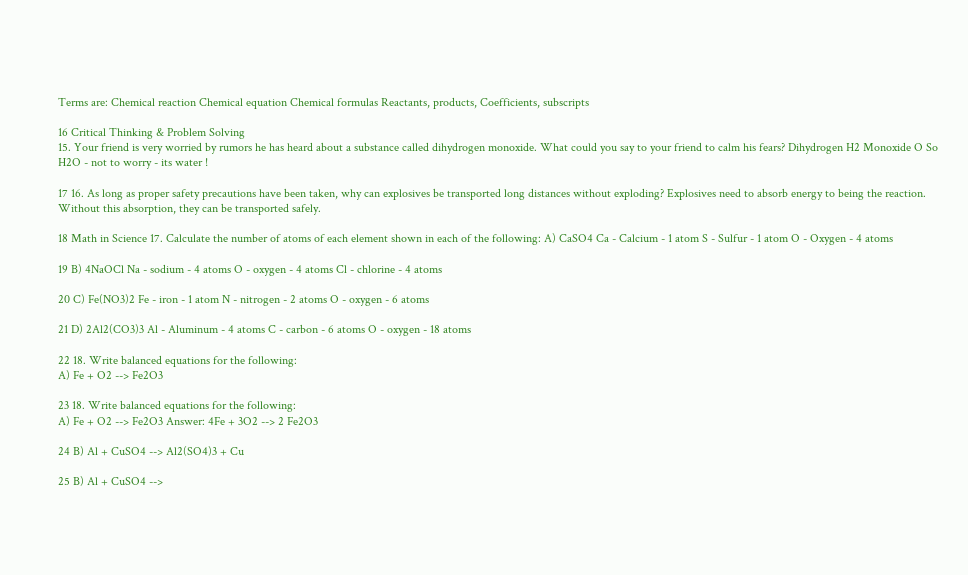Terms are: Chemical reaction Chemical equation Chemical formulas Reactants, products, Coefficients, subscripts

16 Critical Thinking & Problem Solving
15. Your friend is very worried by rumors he has heard about a substance called dihydrogen monoxide. What could you say to your friend to calm his fears? Dihydrogen H2 Monoxide O So H2O - not to worry - its water !

17 16. As long as proper safety precautions have been taken, why can explosives be transported long distances without exploding? Explosives need to absorb energy to being the reaction. Without this absorption, they can be transported safely.

18 Math in Science 17. Calculate the number of atoms of each element shown in each of the following: A) CaSO4 Ca - Calcium - 1 atom S - Sulfur - 1 atom O - Oxygen - 4 atoms

19 B) 4NaOCl Na - sodium - 4 atoms O - oxygen - 4 atoms Cl - chlorine - 4 atoms

20 C) Fe(NO3)2 Fe - iron - 1 atom N - nitrogen - 2 atoms O - oxygen - 6 atoms

21 D) 2Al2(CO3)3 Al - Aluminum - 4 atoms C - carbon - 6 atoms O - oxygen - 18 atoms

22 18. Write balanced equations for the following:
A) Fe + O2 --> Fe2O3

23 18. Write balanced equations for the following:
A) Fe + O2 --> Fe2O3 Answer: 4Fe + 3O2 --> 2 Fe2O3

24 B) Al + CuSO4 --> Al2(SO4)3 + Cu

25 B) Al + CuSO4 -->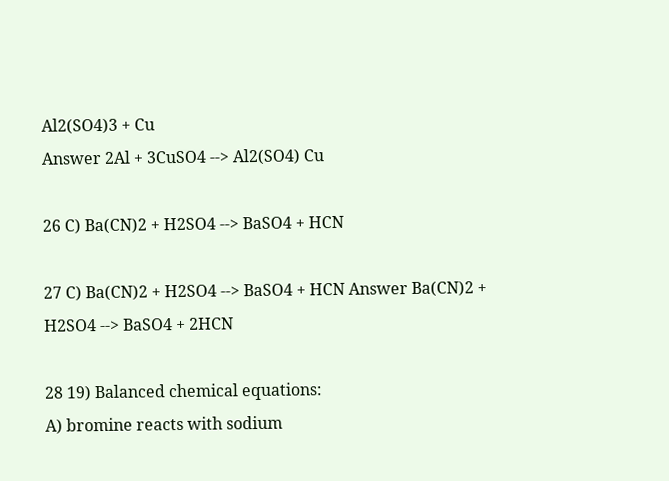Al2(SO4)3 + Cu
Answer 2Al + 3CuSO4 --> Al2(SO4) Cu

26 C) Ba(CN)2 + H2SO4 --> BaSO4 + HCN

27 C) Ba(CN)2 + H2SO4 --> BaSO4 + HCN Answer Ba(CN)2 + H2SO4 --> BaSO4 + 2HCN

28 19) Balanced chemical equations:
A) bromine reacts with sodium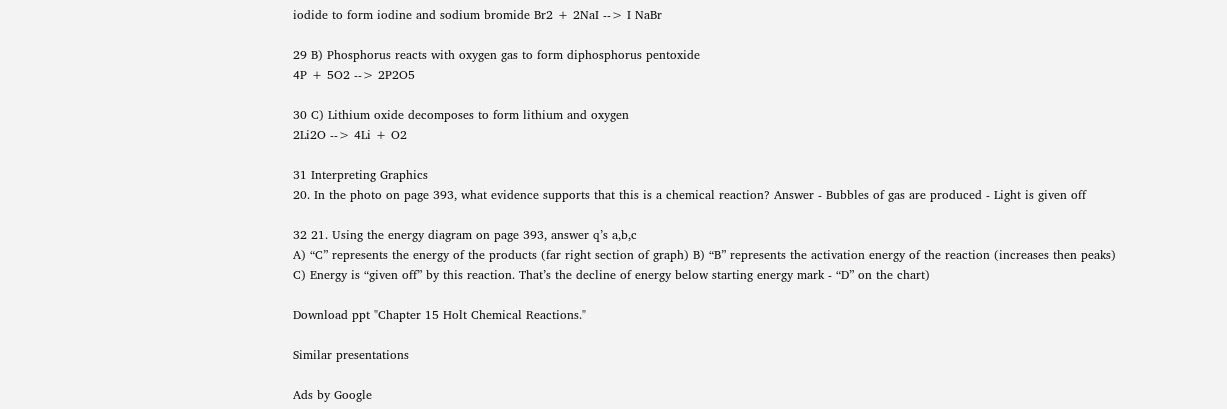iodide to form iodine and sodium bromide Br2 + 2NaI --> I NaBr

29 B) Phosphorus reacts with oxygen gas to form diphosphorus pentoxide
4P + 5O2 --> 2P2O5

30 C) Lithium oxide decomposes to form lithium and oxygen
2Li2O --> 4Li + O2

31 Interpreting Graphics
20. In the photo on page 393, what evidence supports that this is a chemical reaction? Answer - Bubbles of gas are produced - Light is given off

32 21. Using the energy diagram on page 393, answer q’s a,b,c
A) “C” represents the energy of the products (far right section of graph) B) “B” represents the activation energy of the reaction (increases then peaks) C) Energy is “given off” by this reaction. That’s the decline of energy below starting energy mark - “D” on the chart)

Download ppt "Chapter 15 Holt Chemical Reactions."

Similar presentations

Ads by Google